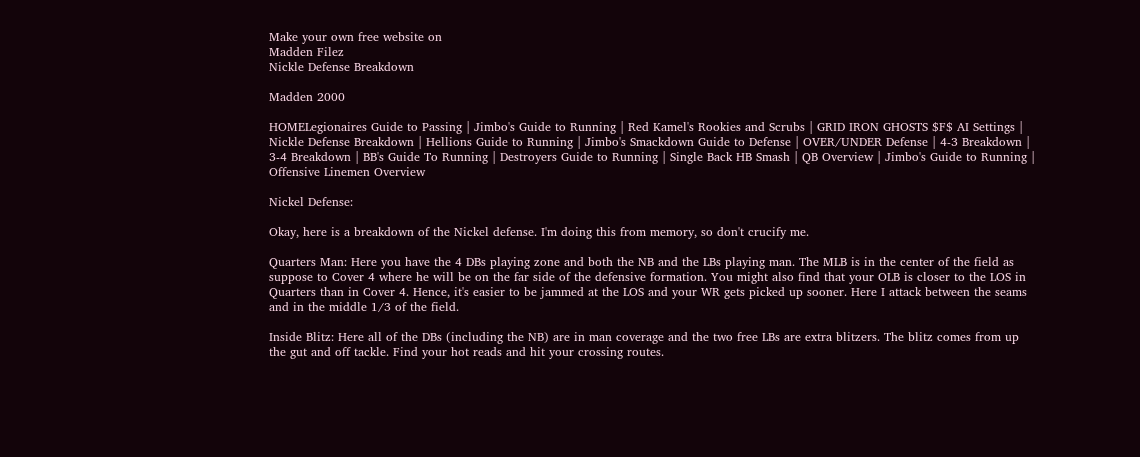Make your own free website on
Madden Filez
Nickle Defense Breakdown

Madden 2000

HOMELegionaires Guide to Passing | Jimbo's Guide to Running | Red Kamel's Rookies and Scrubs | GRID IRON GHOSTS $F$ AI Settings | Nickle Defense Breakdown | Hellions Guide to Running | Jimbo's Smackdown Guide to Defense | OVER/UNDER Defense | 4-3 Breakdown | 3-4 Breakdown | BB's Guide To Running | Destroyers Guide to Running | Single Back HB Smash | QB Overview | Jimbo's Guide to Running | Offensive Linemen Overview

Nickel Defense:

Okay, here is a breakdown of the Nickel defense. I'm doing this from memory, so don't crucify me.

Quarters Man: Here you have the 4 DBs playing zone and both the NB and the LBs playing man. The MLB is in the center of the field as suppose to Cover 4 where he will be on the far side of the defensive formation. You might also find that your OLB is closer to the LOS in Quarters than in Cover 4. Hence, it's easier to be jammed at the LOS and your WR gets picked up sooner. Here I attack between the seams and in the middle 1/3 of the field.

Inside Blitz: Here all of the DBs (including the NB) are in man coverage and the two free LBs are extra blitzers. The blitz comes from up the gut and off tackle. Find your hot reads and hit your crossing routes.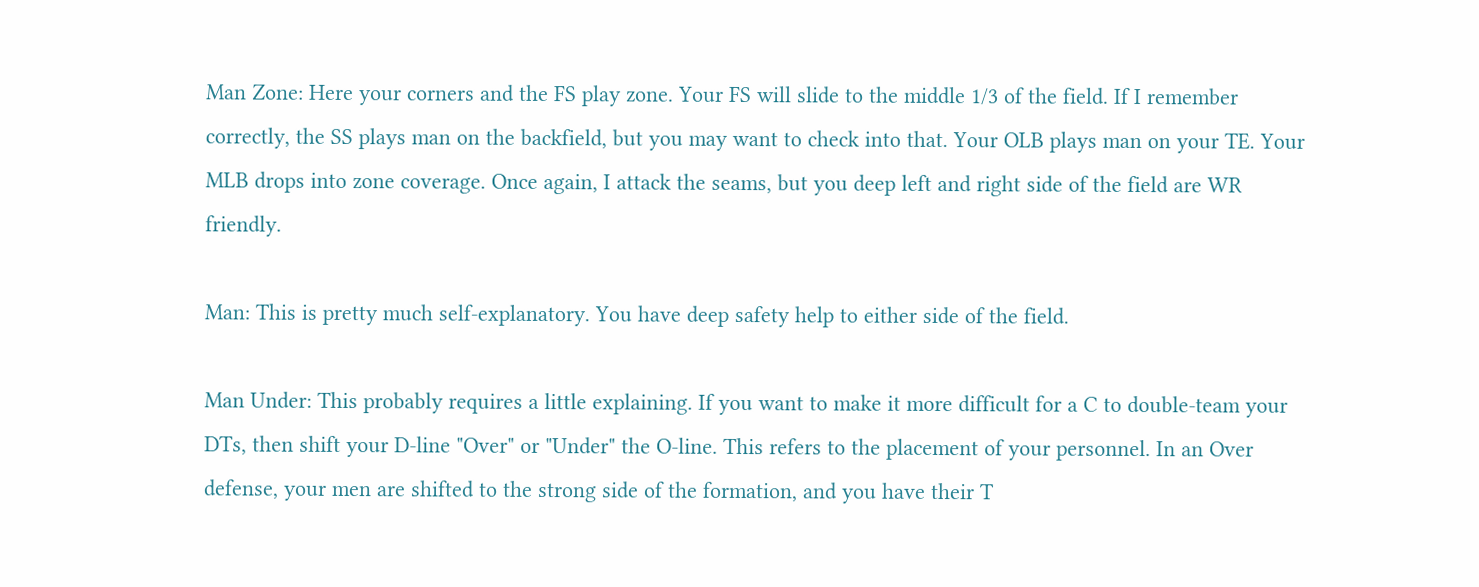Man Zone: Here your corners and the FS play zone. Your FS will slide to the middle 1/3 of the field. If I remember correctly, the SS plays man on the backfield, but you may want to check into that. Your OLB plays man on your TE. Your MLB drops into zone coverage. Once again, I attack the seams, but you deep left and right side of the field are WR friendly.

Man: This is pretty much self-explanatory. You have deep safety help to either side of the field.

Man Under: This probably requires a little explaining. If you want to make it more difficult for a C to double-team your DTs, then shift your D-line "Over" or "Under" the O-line. This refers to the placement of your personnel. In an Over defense, your men are shifted to the strong side of the formation, and you have their T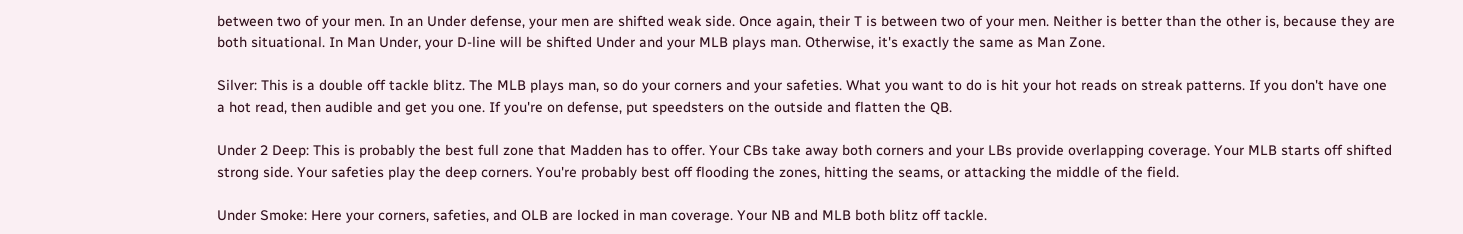between two of your men. In an Under defense, your men are shifted weak side. Once again, their T is between two of your men. Neither is better than the other is, because they are both situational. In Man Under, your D-line will be shifted Under and your MLB plays man. Otherwise, it's exactly the same as Man Zone.

Silver: This is a double off tackle blitz. The MLB plays man, so do your corners and your safeties. What you want to do is hit your hot reads on streak patterns. If you don't have one a hot read, then audible and get you one. If you're on defense, put speedsters on the outside and flatten the QB.

Under 2 Deep: This is probably the best full zone that Madden has to offer. Your CBs take away both corners and your LBs provide overlapping coverage. Your MLB starts off shifted strong side. Your safeties play the deep corners. You're probably best off flooding the zones, hitting the seams, or attacking the middle of the field.

Under Smoke: Here your corners, safeties, and OLB are locked in man coverage. Your NB and MLB both blitz off tackle.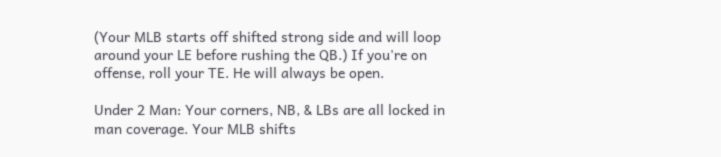(Your MLB starts off shifted strong side and will loop around your LE before rushing the QB.) If you're on offense, roll your TE. He will always be open.

Under 2 Man: Your corners, NB, & LBs are all locked in man coverage. Your MLB shifts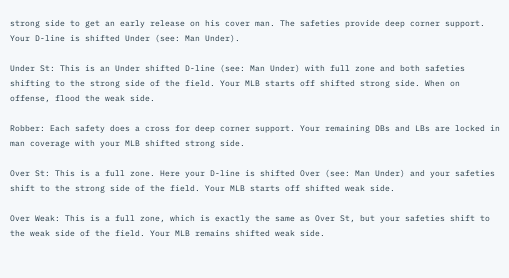strong side to get an early release on his cover man. The safeties provide deep corner support. Your D-line is shifted Under (see: Man Under).

Under St: This is an Under shifted D-line (see: Man Under) with full zone and both safeties shifting to the strong side of the field. Your MLB starts off shifted strong side. When on offense, flood the weak side.

Robber: Each safety does a cross for deep corner support. Your remaining DBs and LBs are locked in man coverage with your MLB shifted strong side.

Over St: This is a full zone. Here your D-line is shifted Over (see: Man Under) and your safeties shift to the strong side of the field. Your MLB starts off shifted weak side.

Over Weak: This is a full zone, which is exactly the same as Over St, but your safeties shift to the weak side of the field. Your MLB remains shifted weak side.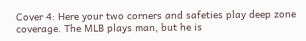Cover 4: Here your two corners and safeties play deep zone coverage. The MLB plays man, but he is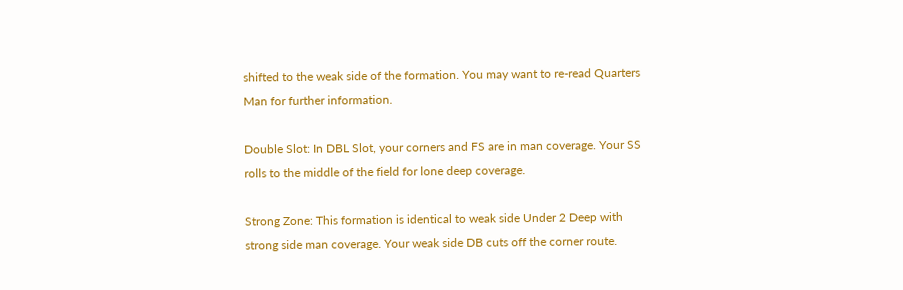shifted to the weak side of the formation. You may want to re-read Quarters Man for further information.

Double Slot: In DBL Slot, your corners and FS are in man coverage. Your SS rolls to the middle of the field for lone deep coverage.

Strong Zone: This formation is identical to weak side Under 2 Deep with strong side man coverage. Your weak side DB cuts off the corner route.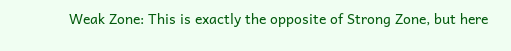Weak Zone: This is exactly the opposite of Strong Zone, but here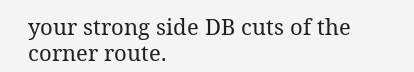your strong side DB cuts of the corner route.